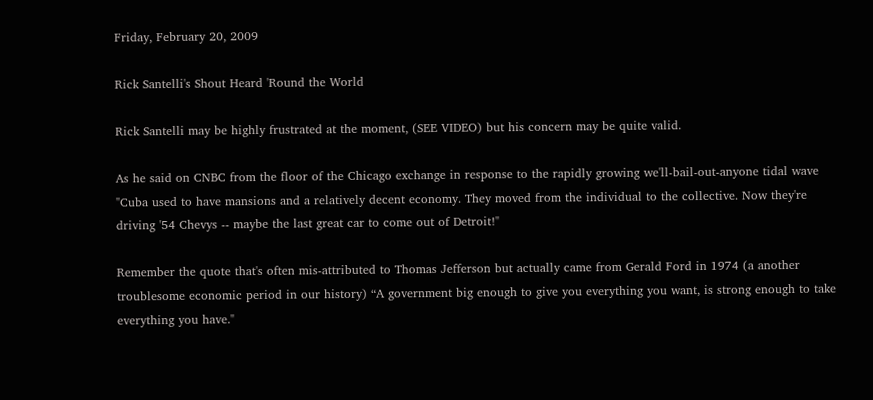Friday, February 20, 2009

Rick Santelli's Shout Heard 'Round the World

Rick Santelli may be highly frustrated at the moment, (SEE VIDEO) but his concern may be quite valid.

As he said on CNBC from the floor of the Chicago exchange in response to the rapidly growing we'll-bail-out-anyone tidal wave "Cuba used to have mansions and a relatively decent economy. They moved from the individual to the collective. Now they're driving '54 Chevys -- maybe the last great car to come out of Detroit!"

Remember the quote that's often mis-attributed to Thomas Jefferson but actually came from Gerald Ford in 1974 (a another troublesome economic period in our history) “A government big enough to give you everything you want, is strong enough to take everything you have."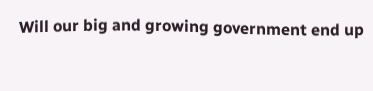Will our big and growing government end up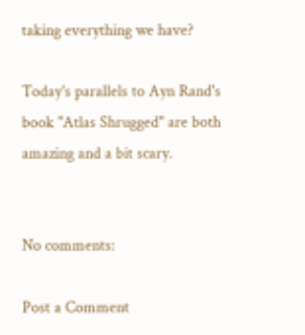taking everything we have?

Today's parallels to Ayn Rand's book "Atlas Shrugged" are both amazing and a bit scary.


No comments:

Post a Comment